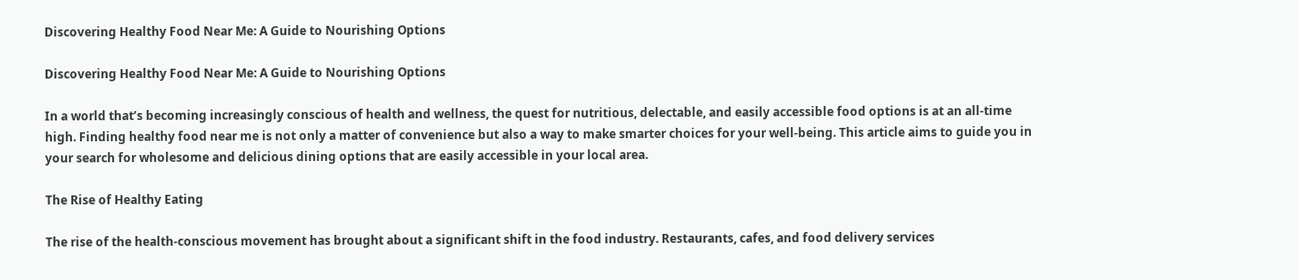Discovering Healthy Food Near Me: A Guide to Nourishing Options

Discovering Healthy Food Near Me: A Guide to Nourishing Options

In a world that’s becoming increasingly conscious of health and wellness, the quest for nutritious, delectable, and easily accessible food options is at an all-time high. Finding healthy food near me is not only a matter of convenience but also a way to make smarter choices for your well-being. This article aims to guide you in your search for wholesome and delicious dining options that are easily accessible in your local area.

The Rise of Healthy Eating

The rise of the health-conscious movement has brought about a significant shift in the food industry. Restaurants, cafes, and food delivery services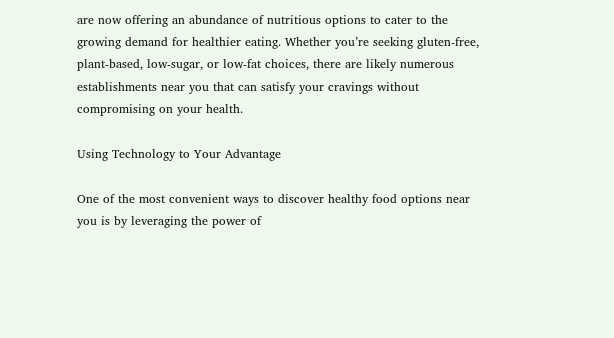are now offering an abundance of nutritious options to cater to the growing demand for healthier eating. Whether you’re seeking gluten-free, plant-based, low-sugar, or low-fat choices, there are likely numerous establishments near you that can satisfy your cravings without compromising on your health.

Using Technology to Your Advantage

One of the most convenient ways to discover healthy food options near you is by leveraging the power of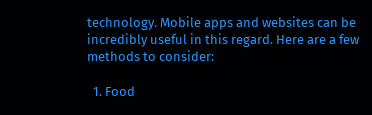technology. Mobile apps and websites can be incredibly useful in this regard. Here are a few methods to consider:

  1. Food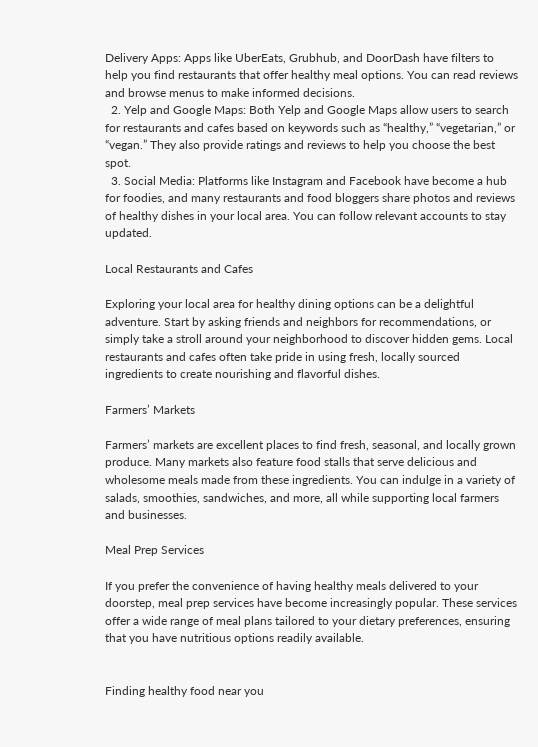Delivery Apps: Apps like UberEats, Grubhub, and DoorDash have filters to help you find restaurants that offer healthy meal options. You can read reviews and browse menus to make informed decisions.
  2. Yelp and Google Maps: Both Yelp and Google Maps allow users to search for restaurants and cafes based on keywords such as “healthy,” “vegetarian,” or “vegan.” They also provide ratings and reviews to help you choose the best spot.
  3. Social Media: Platforms like Instagram and Facebook have become a hub for foodies, and many restaurants and food bloggers share photos and reviews of healthy dishes in your local area. You can follow relevant accounts to stay updated.

Local Restaurants and Cafes

Exploring your local area for healthy dining options can be a delightful adventure. Start by asking friends and neighbors for recommendations, or simply take a stroll around your neighborhood to discover hidden gems. Local restaurants and cafes often take pride in using fresh, locally sourced ingredients to create nourishing and flavorful dishes.

Farmers’ Markets

Farmers’ markets are excellent places to find fresh, seasonal, and locally grown produce. Many markets also feature food stalls that serve delicious and wholesome meals made from these ingredients. You can indulge in a variety of salads, smoothies, sandwiches, and more, all while supporting local farmers and businesses.

Meal Prep Services

If you prefer the convenience of having healthy meals delivered to your doorstep, meal prep services have become increasingly popular. These services offer a wide range of meal plans tailored to your dietary preferences, ensuring that you have nutritious options readily available.


Finding healthy food near you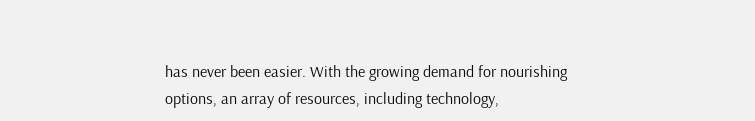has never been easier. With the growing demand for nourishing options, an array of resources, including technology,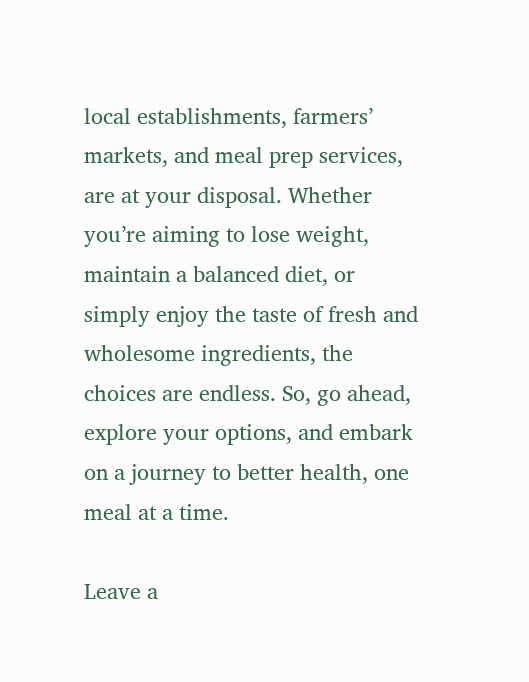local establishments, farmers’ markets, and meal prep services, are at your disposal. Whether you’re aiming to lose weight, maintain a balanced diet, or simply enjoy the taste of fresh and wholesome ingredients, the choices are endless. So, go ahead, explore your options, and embark on a journey to better health, one meal at a time.

Leave a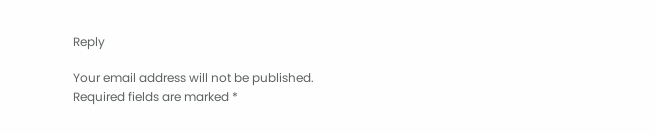Reply

Your email address will not be published. Required fields are marked *